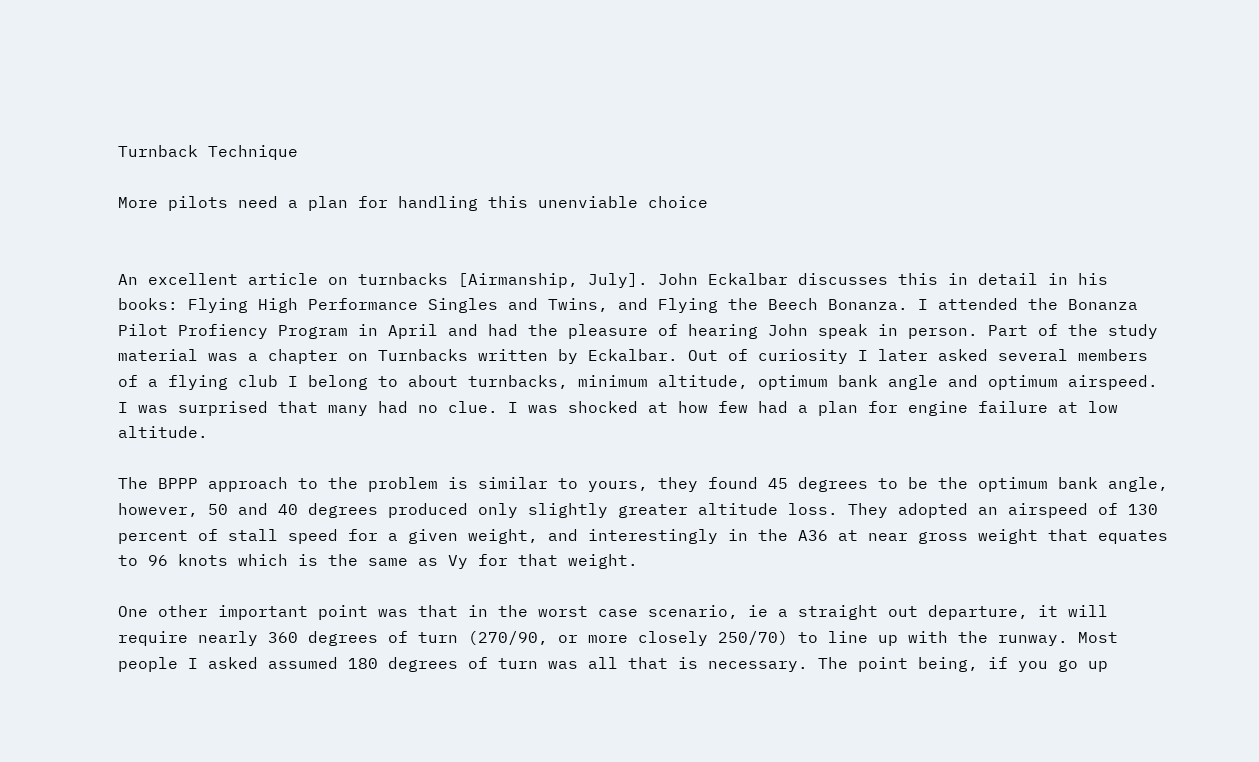Turnback Technique

More pilots need a plan for handling this unenviable choice


An excellent article on turnbacks [Airmanship, July]. John Eckalbar discusses this in detail in his books: Flying High Performance Singles and Twins, and Flying the Beech Bonanza. I attended the Bonanza Pilot Profiency Program in April and had the pleasure of hearing John speak in person. Part of the study material was a chapter on Turnbacks written by Eckalbar. Out of curiosity I later asked several members of a flying club I belong to about turnbacks, minimum altitude, optimum bank angle and optimum airspeed. I was surprised that many had no clue. I was shocked at how few had a plan for engine failure at low altitude.

The BPPP approach to the problem is similar to yours, they found 45 degrees to be the optimum bank angle, however, 50 and 40 degrees produced only slightly greater altitude loss. They adopted an airspeed of 130 percent of stall speed for a given weight, and interestingly in the A36 at near gross weight that equates to 96 knots which is the same as Vy for that weight.

One other important point was that in the worst case scenario, ie a straight out departure, it will require nearly 360 degrees of turn (270/90, or more closely 250/70) to line up with the runway. Most people I asked assumed 180 degrees of turn was all that is necessary. The point being, if you go up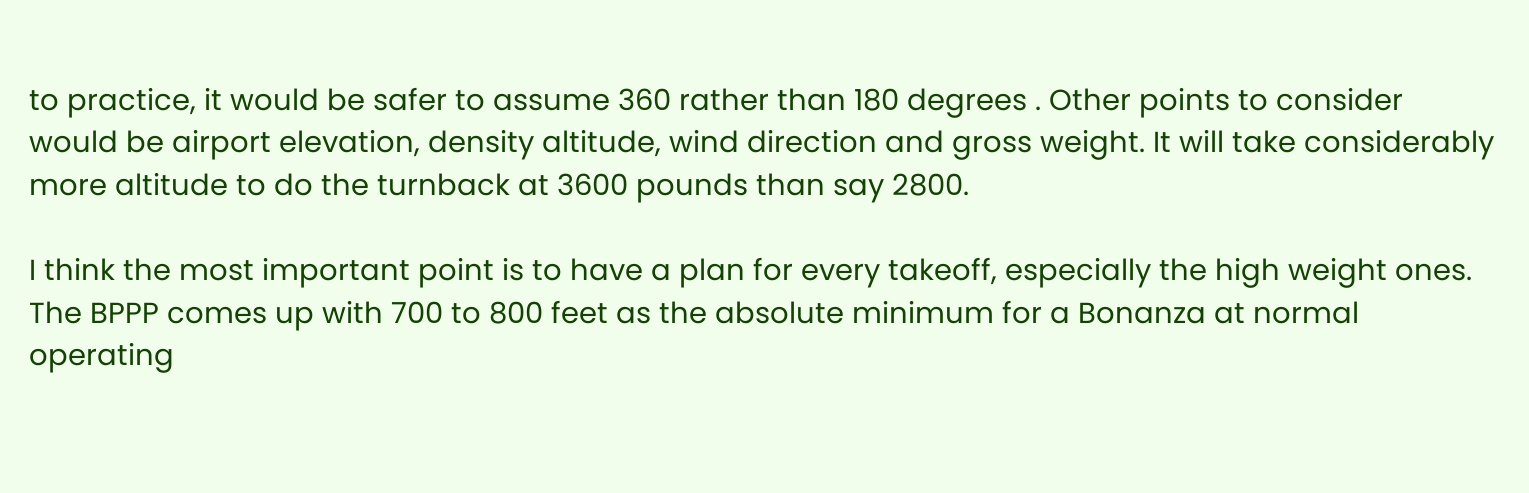to practice, it would be safer to assume 360 rather than 180 degrees . Other points to consider would be airport elevation, density altitude, wind direction and gross weight. It will take considerably more altitude to do the turnback at 3600 pounds than say 2800.

I think the most important point is to have a plan for every takeoff, especially the high weight ones. The BPPP comes up with 700 to 800 feet as the absolute minimum for a Bonanza at normal operating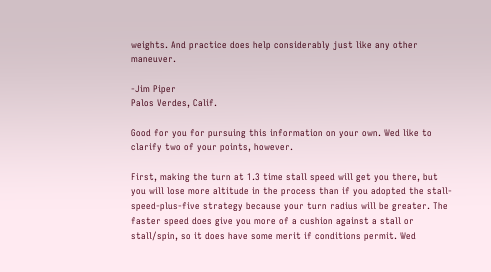weights. And practice does help considerably just like any other maneuver.

-Jim Piper
Palos Verdes, Calif.

Good for you for pursuing this information on your own. Wed like to clarify two of your points, however.

First, making the turn at 1.3 time stall speed will get you there, but you will lose more altitude in the process than if you adopted the stall-speed-plus-five strategy because your turn radius will be greater. The faster speed does give you more of a cushion against a stall or stall/spin, so it does have some merit if conditions permit. Wed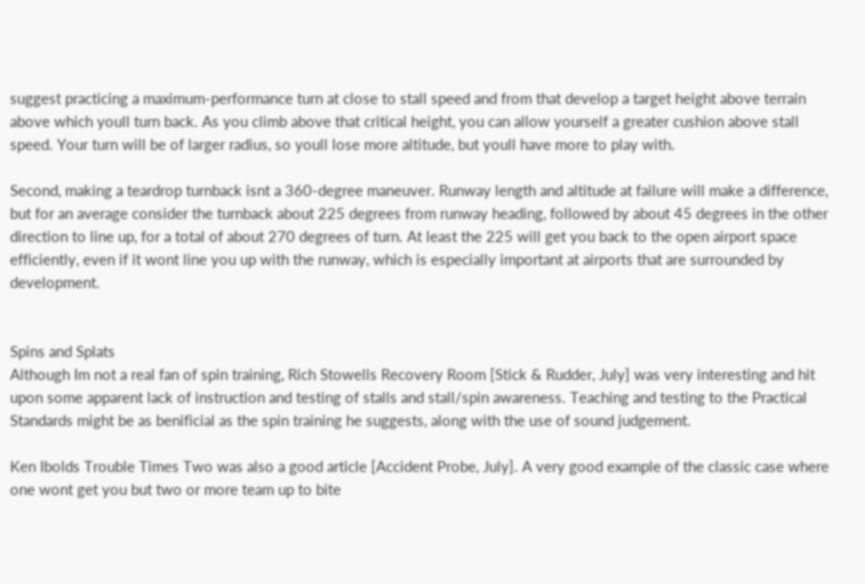suggest practicing a maximum-performance turn at close to stall speed and from that develop a target height above terrain above which youll turn back. As you climb above that critical height, you can allow yourself a greater cushion above stall speed. Your turn will be of larger radius, so youll lose more altitude, but youll have more to play with.

Second, making a teardrop turnback isnt a 360-degree maneuver. Runway length and altitude at failure will make a difference, but for an average consider the turnback about 225 degrees from runway heading, followed by about 45 degrees in the other direction to line up, for a total of about 270 degrees of turn. At least the 225 will get you back to the open airport space efficiently, even if it wont line you up with the runway, which is especially important at airports that are surrounded by development.


Spins and Splats
Although Im not a real fan of spin training, Rich Stowells Recovery Room [Stick & Rudder, July] was very interesting and hit upon some apparent lack of instruction and testing of stalls and stall/spin awareness. Teaching and testing to the Practical Standards might be as benificial as the spin training he suggests, along with the use of sound judgement.

Ken Ibolds Trouble Times Two was also a good article [Accident Probe, July]. A very good example of the classic case where one wont get you but two or more team up to bite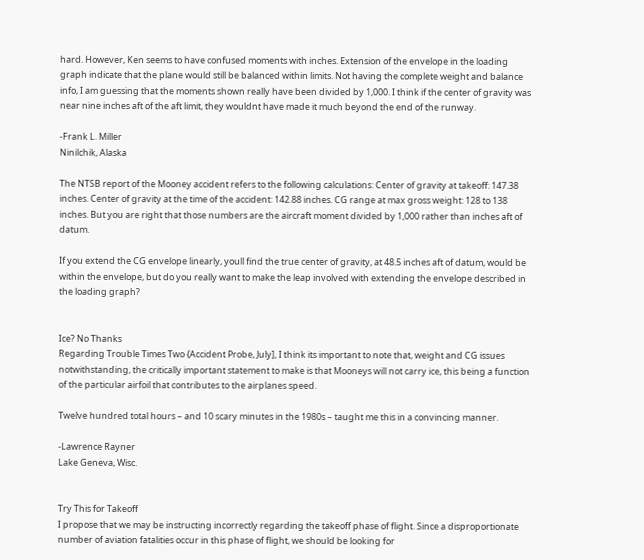hard. However, Ken seems to have confused moments with inches. Extension of the envelope in the loading graph indicate that the plane would still be balanced within limits. Not having the complete weight and balance info, I am guessing that the moments shown really have been divided by 1,000. I think if the center of gravity was near nine inches aft of the aft limit, they wouldnt have made it much beyond the end of the runway.

-Frank L. Miller
Ninilchik, Alaska

The NTSB report of the Mooney accident refers to the following calculations: Center of gravity at takeoff: 147.38 inches. Center of gravity at the time of the accident: 142.88 inches. CG range at max gross weight: 128 to 138 inches. But you are right that those numbers are the aircraft moment divided by 1,000 rather than inches aft of datum.

If you extend the CG envelope linearly, youll find the true center of gravity, at 48.5 inches aft of datum, would be within the envelope, but do you really want to make the leap involved with extending the envelope described in the loading graph?


Ice? No Thanks
Regarding Trouble Times Two {Accident Probe, July], I think its important to note that, weight and CG issues notwithstanding, the critically important statement to make is that Mooneys will not carry ice, this being a function of the particular airfoil that contributes to the airplanes speed.

Twelve hundred total hours – and 10 scary minutes in the 1980s – taught me this in a convincing manner.

-Lawrence Rayner
Lake Geneva, Wisc.


Try This for Takeoff
I propose that we may be instructing incorrectly regarding the takeoff phase of flight. Since a disproportionate number of aviation fatalities occur in this phase of flight, we should be looking for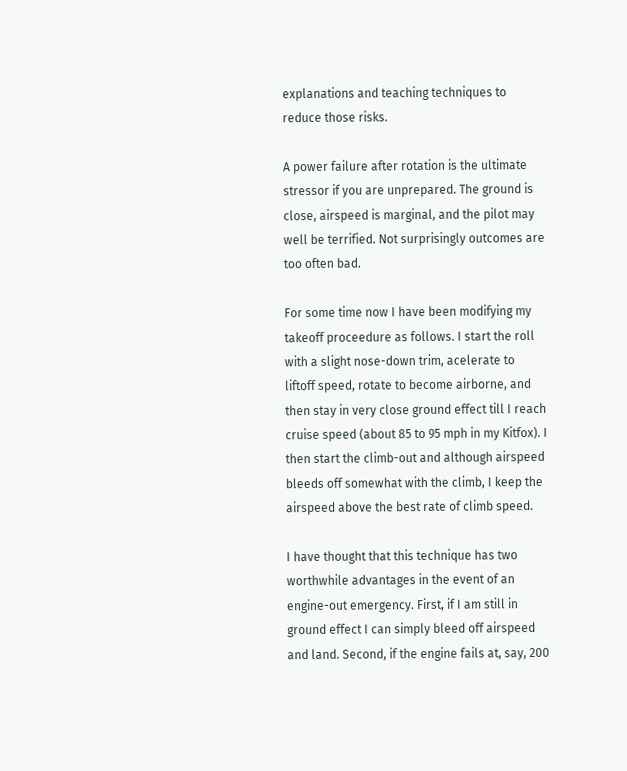explanations and teaching techniques to reduce those risks.

A power failure after rotation is the ultimate stressor if you are unprepared. The ground is close, airspeed is marginal, and the pilot may well be terrified. Not surprisingly outcomes are too often bad.

For some time now I have been modifying my takeoff proceedure as follows. I start the roll with a slight nose-down trim, acelerate to liftoff speed, rotate to become airborne, and then stay in very close ground effect till I reach cruise speed (about 85 to 95 mph in my Kitfox). I then start the climb-out and although airspeed bleeds off somewhat with the climb, I keep the airspeed above the best rate of climb speed.

I have thought that this technique has two worthwhile advantages in the event of an engine-out emergency. First, if I am still in ground effect I can simply bleed off airspeed and land. Second, if the engine fails at, say, 200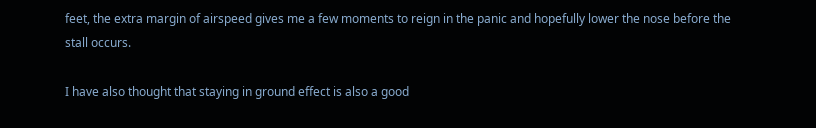feet, the extra margin of airspeed gives me a few moments to reign in the panic and hopefully lower the nose before the stall occurs.

I have also thought that staying in ground effect is also a good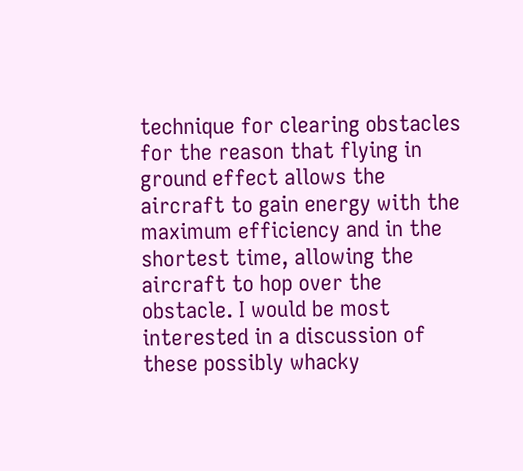technique for clearing obstacles for the reason that flying in ground effect allows the aircraft to gain energy with the maximum efficiency and in the shortest time, allowing the aircraft to hop over the obstacle. I would be most interested in a discussion of these possibly whacky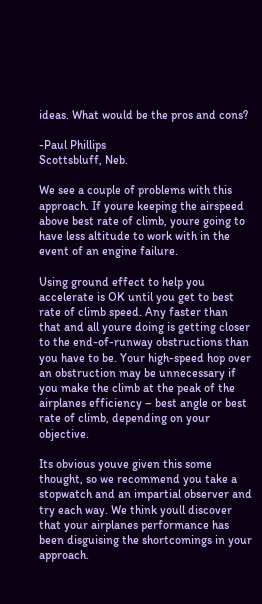ideas. What would be the pros and cons?

-Paul Phillips
Scottsbluff, Neb.

We see a couple of problems with this approach. If youre keeping the airspeed above best rate of climb, youre going to have less altitude to work with in the event of an engine failure.

Using ground effect to help you accelerate is OK until you get to best rate of climb speed. Any faster than that and all youre doing is getting closer to the end-of-runway obstructions than you have to be. Your high-speed hop over an obstruction may be unnecessary if you make the climb at the peak of the airplanes efficiency – best angle or best rate of climb, depending on your objective.

Its obvious youve given this some thought, so we recommend you take a stopwatch and an impartial observer and try each way. We think youll discover that your airplanes performance has been disguising the shortcomings in your approach.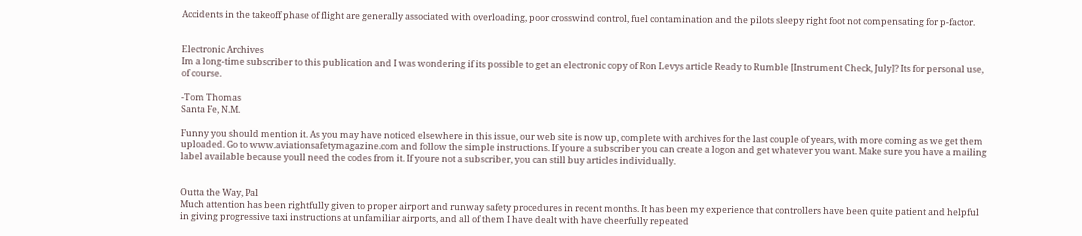Accidents in the takeoff phase of flight are generally associated with overloading, poor crosswind control, fuel contamination and the pilots sleepy right foot not compensating for p-factor.


Electronic Archives
Im a long-time subscriber to this publication and I was wondering if its possible to get an electronic copy of Ron Levys article Ready to Rumble [Instrument Check, July]? Its for personal use, of course.

-Tom Thomas
Santa Fe, N.M.

Funny you should mention it. As you may have noticed elsewhere in this issue, our web site is now up, complete with archives for the last couple of years, with more coming as we get them uploaded. Go to www.aviationsafetymagazine.com and follow the simple instructions. If youre a subscriber you can create a logon and get whatever you want. Make sure you have a mailing label available because youll need the codes from it. If youre not a subscriber, you can still buy articles individually.


Outta the Way, Pal
Much attention has been rightfully given to proper airport and runway safety procedures in recent months. It has been my experience that controllers have been quite patient and helpful in giving progressive taxi instructions at unfamiliar airports, and all of them I have dealt with have cheerfully repeated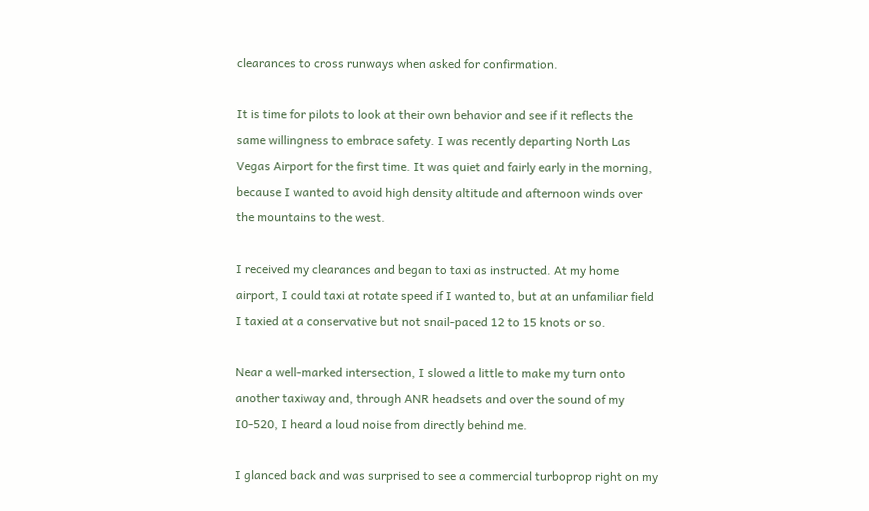clearances to cross runways when asked for confirmation.

It is time for pilots to look at their own behavior and see if it reflects the same willingness to embrace safety. I was recently departing North Las Vegas Airport for the first time. It was quiet and fairly early in the morning, because I wanted to avoid high density altitude and afternoon winds over the mountains to the west.

I received my clearances and began to taxi as instructed. At my home airport, I could taxi at rotate speed if I wanted to, but at an unfamiliar field I taxied at a conservative but not snail-paced 12 to 15 knots or so.

Near a well-marked intersection, I slowed a little to make my turn onto another taxiway and, through ANR headsets and over the sound of my I0-520, I heard a loud noise from directly behind me.

I glanced back and was surprised to see a commercial turboprop right on my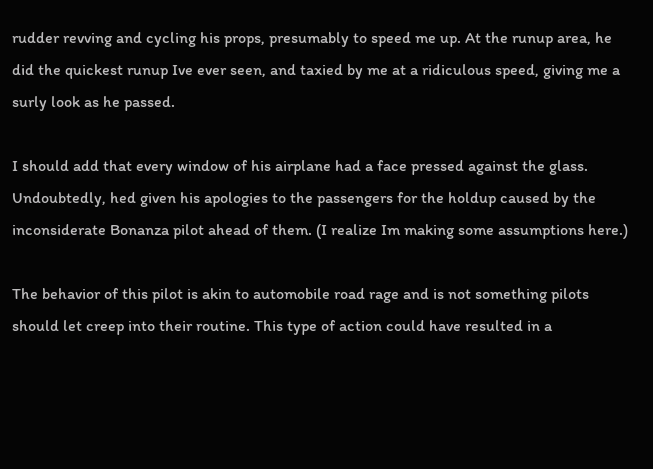rudder revving and cycling his props, presumably to speed me up. At the runup area, he did the quickest runup Ive ever seen, and taxied by me at a ridiculous speed, giving me a surly look as he passed.

I should add that every window of his airplane had a face pressed against the glass. Undoubtedly, hed given his apologies to the passengers for the holdup caused by the inconsiderate Bonanza pilot ahead of them. (I realize Im making some assumptions here.)

The behavior of this pilot is akin to automobile road rage and is not something pilots should let creep into their routine. This type of action could have resulted in a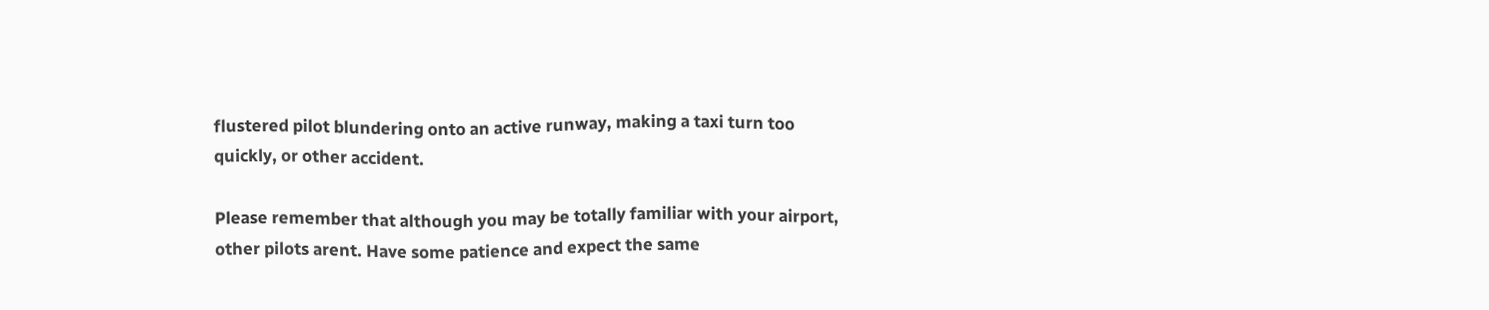flustered pilot blundering onto an active runway, making a taxi turn too quickly, or other accident.

Please remember that although you may be totally familiar with your airport, other pilots arent. Have some patience and expect the same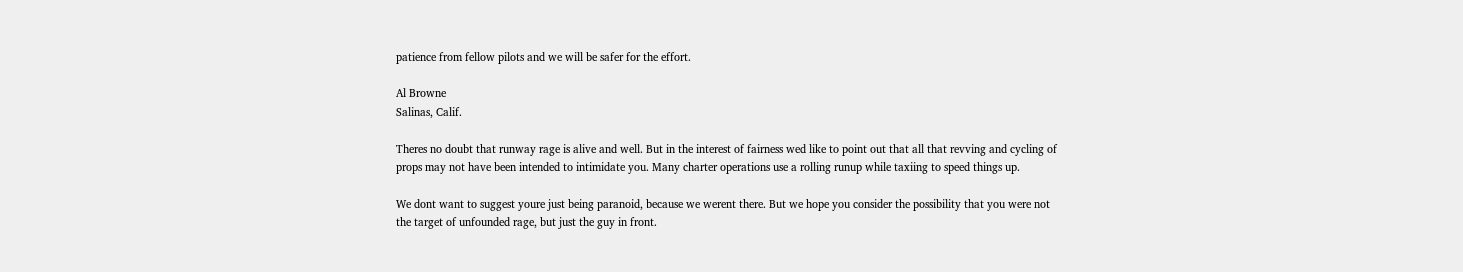patience from fellow pilots and we will be safer for the effort.

Al Browne
Salinas, Calif.

Theres no doubt that runway rage is alive and well. But in the interest of fairness wed like to point out that all that revving and cycling of props may not have been intended to intimidate you. Many charter operations use a rolling runup while taxiing to speed things up.

We dont want to suggest youre just being paranoid, because we werent there. But we hope you consider the possibility that you were not the target of unfounded rage, but just the guy in front.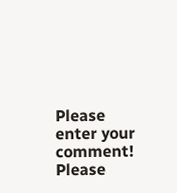Please enter your comment!
Please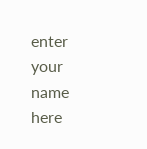enter your name here